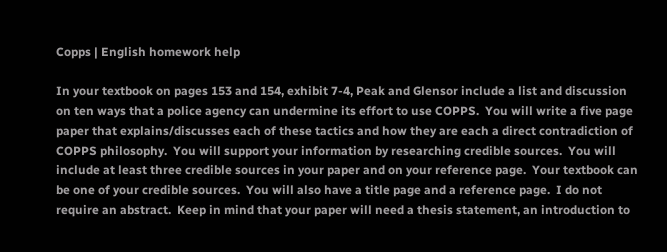Copps | English homework help

In your textbook on pages 153 and 154, exhibit 7-4, Peak and Glensor include a list and discussion on ten ways that a police agency can undermine its effort to use COPPS.  You will write a five page paper that explains/discusses each of these tactics and how they are each a direct contradiction of COPPS philosophy.  You will support your information by researching credible sources.  You will include at least three credible sources in your paper and on your reference page.  Your textbook can be one of your credible sources.  You will also have a title page and a reference page.  I do not require an abstract.  Keep in mind that your paper will need a thesis statement, an introduction to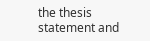the thesis statement and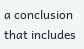a conclusion that includes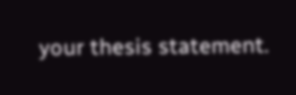your thesis statement.